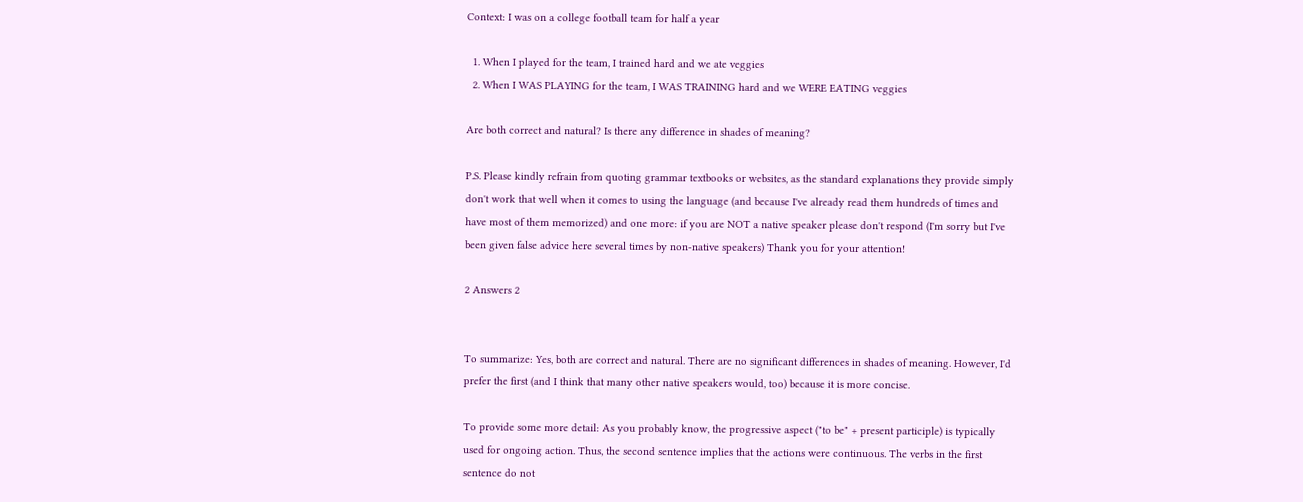Context: I was on a college football team for half a year

  1. When I played for the team, I trained hard and we ate veggies
  2. When I WAS PLAYING for the team, I WAS TRAINING hard and we WERE EATING veggies

Are both correct and natural? Is there any difference in shades of meaning?

P.S. Please kindly refrain from quoting grammar textbooks or websites, as the standard explanations they provide simply don't work that well when it comes to using the language (and because I've already read them hundreds of times and have most of them memorized) and one more: if you are NOT a native speaker please don't respond (I'm sorry but I've been given false advice here several times by non-native speakers) Thank you for your attention!

2 Answers 2


To summarize: Yes, both are correct and natural. There are no significant differences in shades of meaning. However, I'd prefer the first (and I think that many other native speakers would, too) because it is more concise.

To provide some more detail: As you probably know, the progressive aspect ("to be" + present participle) is typically used for ongoing action. Thus, the second sentence implies that the actions were continuous. The verbs in the first sentence do not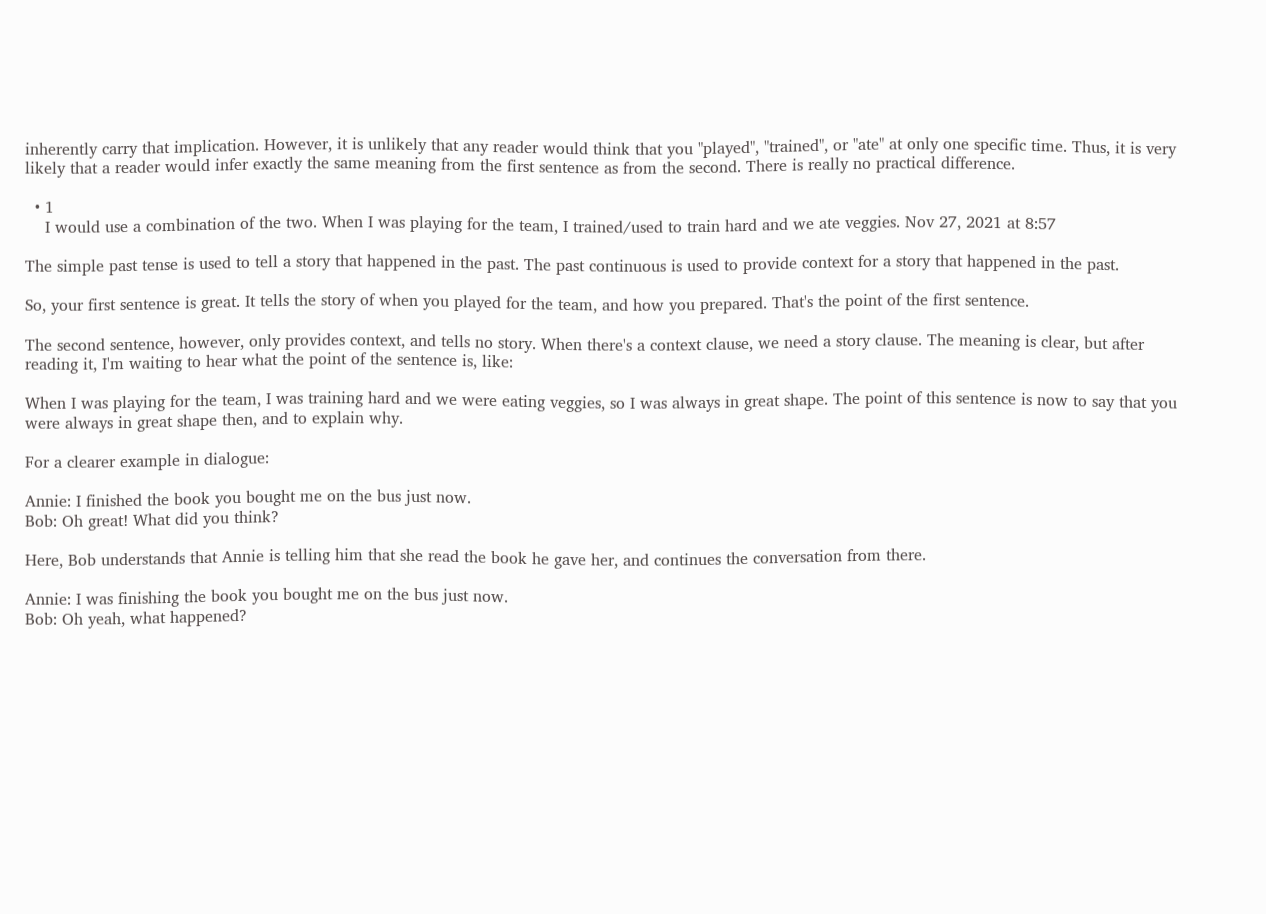inherently carry that implication. However, it is unlikely that any reader would think that you "played", "trained", or "ate" at only one specific time. Thus, it is very likely that a reader would infer exactly the same meaning from the first sentence as from the second. There is really no practical difference.

  • 1
    I would use a combination of the two. When I was playing for the team, I trained/used to train hard and we ate veggies. Nov 27, 2021 at 8:57

The simple past tense is used to tell a story that happened in the past. The past continuous is used to provide context for a story that happened in the past.

So, your first sentence is great. It tells the story of when you played for the team, and how you prepared. That's the point of the first sentence.

The second sentence, however, only provides context, and tells no story. When there's a context clause, we need a story clause. The meaning is clear, but after reading it, I'm waiting to hear what the point of the sentence is, like:

When I was playing for the team, I was training hard and we were eating veggies, so I was always in great shape. The point of this sentence is now to say that you were always in great shape then, and to explain why.

For a clearer example in dialogue:

Annie: I finished the book you bought me on the bus just now.
Bob: Oh great! What did you think?

Here, Bob understands that Annie is telling him that she read the book he gave her, and continues the conversation from there.

Annie: I was finishing the book you bought me on the bus just now.
Bob: Oh yeah, what happened?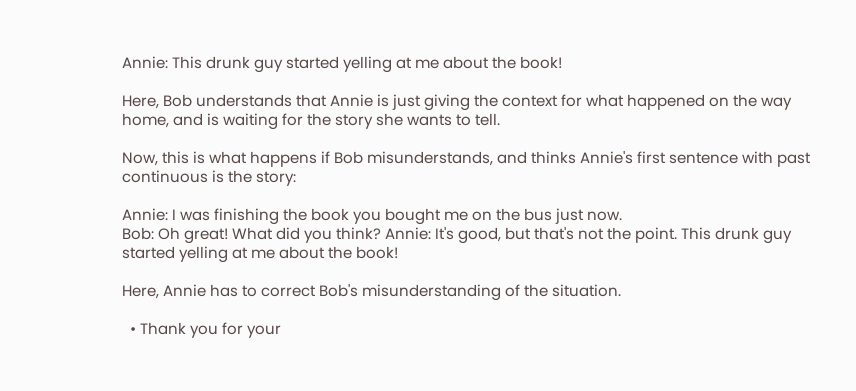Annie: This drunk guy started yelling at me about the book!

Here, Bob understands that Annie is just giving the context for what happened on the way home, and is waiting for the story she wants to tell.

Now, this is what happens if Bob misunderstands, and thinks Annie's first sentence with past continuous is the story:

Annie: I was finishing the book you bought me on the bus just now.
Bob: Oh great! What did you think? Annie: It's good, but that's not the point. This drunk guy started yelling at me about the book!

Here, Annie has to correct Bob's misunderstanding of the situation.

  • Thank you for your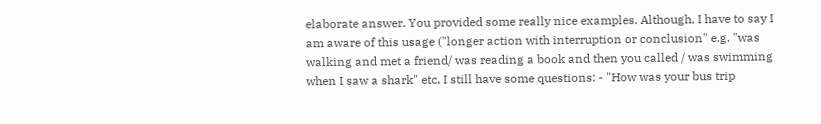elaborate answer. You provided some really nice examples. Although, I have to say I am aware of this usage ("longer action with interruption or conclusion" e.g. "was walking and met a friend/ was reading a book and then you called / was swimming when I saw a shark" etc. I still have some questions: - "How was your bus trip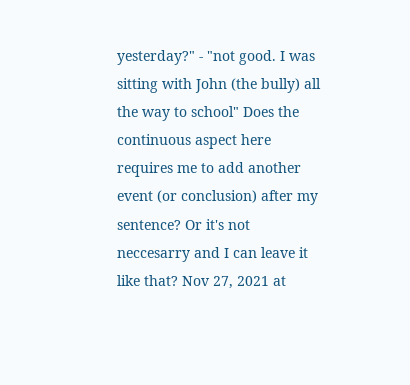yesterday?" - "not good. I was sitting with John (the bully) all the way to school" Does the continuous aspect here requires me to add another event (or conclusion) after my sentence? Or it's not neccesarry and I can leave it like that? Nov 27, 2021 at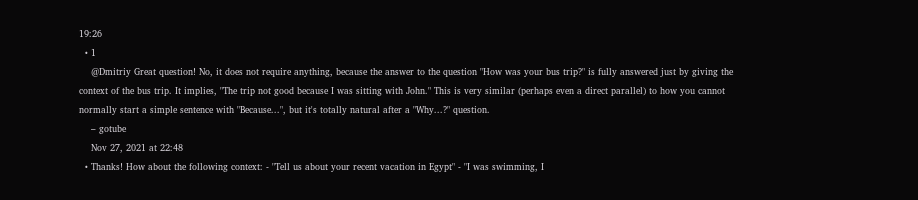19:26
  • 1
    @Dmitriy Great question! No, it does not require anything, because the answer to the question "How was your bus trip?" is fully answered just by giving the context of the bus trip. It implies, "The trip not good because I was sitting with John." This is very similar (perhaps even a direct parallel) to how you cannot normally start a simple sentence with "Because...", but it's totally natural after a "Why...?" question.
    – gotube
    Nov 27, 2021 at 22:48
  • Thanks! How about the following context: - "Tell us about your recent vacation in Egypt" - "I was swimming, I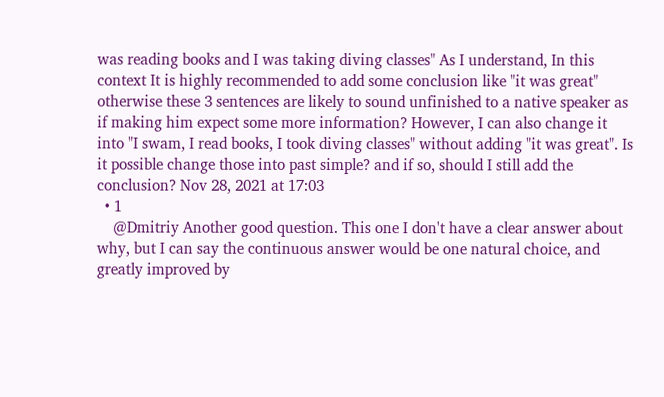was reading books and I was taking diving classes" As I understand, In this context It is highly recommended to add some conclusion like "it was great" otherwise these 3 sentences are likely to sound unfinished to a native speaker as if making him expect some more information? However, I can also change it into "I swam, I read books, I took diving classes" without adding "it was great". Is it possible change those into past simple? and if so, should I still add the conclusion? Nov 28, 2021 at 17:03
  • 1
    @Dmitriy Another good question. This one I don't have a clear answer about why, but I can say the continuous answer would be one natural choice, and greatly improved by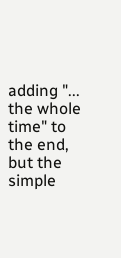adding "... the whole time" to the end, but the simple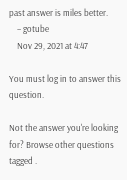past answer is miles better.
    – gotube
    Nov 29, 2021 at 4:47

You must log in to answer this question.

Not the answer you're looking for? Browse other questions tagged .